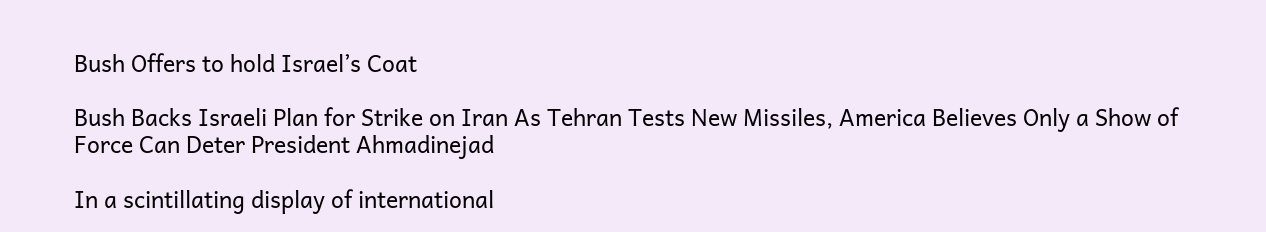Bush Offers to hold Israel’s Coat

Bush Backs Israeli Plan for Strike on Iran As Tehran Tests New Missiles, America Believes Only a Show of Force Can Deter President Ahmadinejad

In a scintillating display of international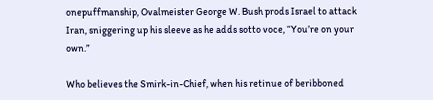onepuffmanship, Ovalmeister George W. Bush prods Israel to attack Iran, sniggering up his sleeve as he adds sotto voce, “You’re on your own.”

Who believes the Smirk-in-Chief, when his retinue of beribboned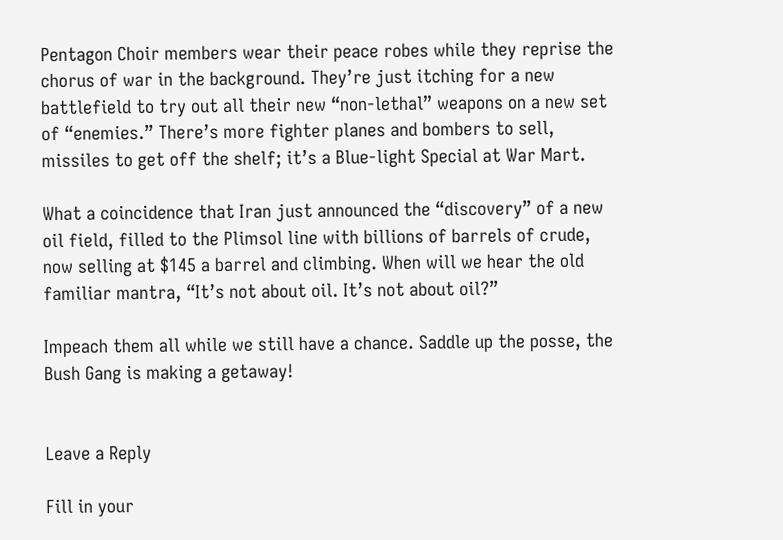Pentagon Choir members wear their peace robes while they reprise the chorus of war in the background. They’re just itching for a new battlefield to try out all their new “non-lethal” weapons on a new set of “enemies.” There’s more fighter planes and bombers to sell, missiles to get off the shelf; it’s a Blue-light Special at War Mart.

What a coincidence that Iran just announced the “discovery” of a new oil field, filled to the Plimsol line with billions of barrels of crude, now selling at $145 a barrel and climbing. When will we hear the old familiar mantra, “It’s not about oil. It’s not about oil?”

Impeach them all while we still have a chance. Saddle up the posse, the Bush Gang is making a getaway!


Leave a Reply

Fill in your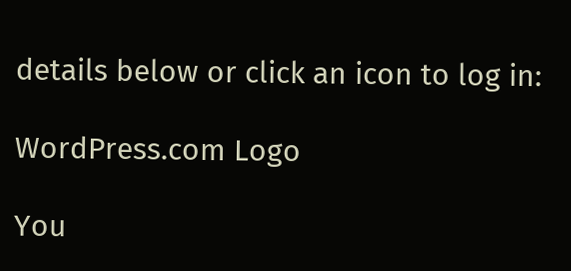details below or click an icon to log in:

WordPress.com Logo

You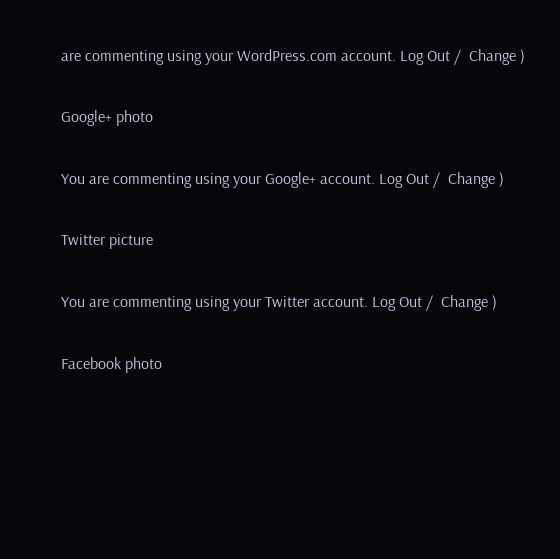are commenting using your WordPress.com account. Log Out /  Change )

Google+ photo

You are commenting using your Google+ account. Log Out /  Change )

Twitter picture

You are commenting using your Twitter account. Log Out /  Change )

Facebook photo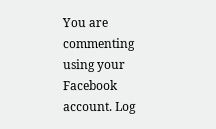You are commenting using your Facebook account. Log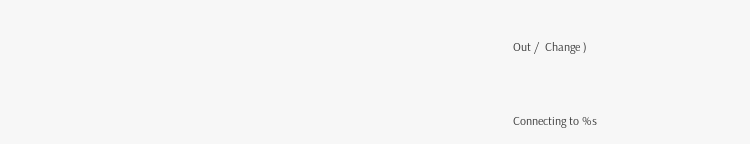Out /  Change )


Connecting to %s